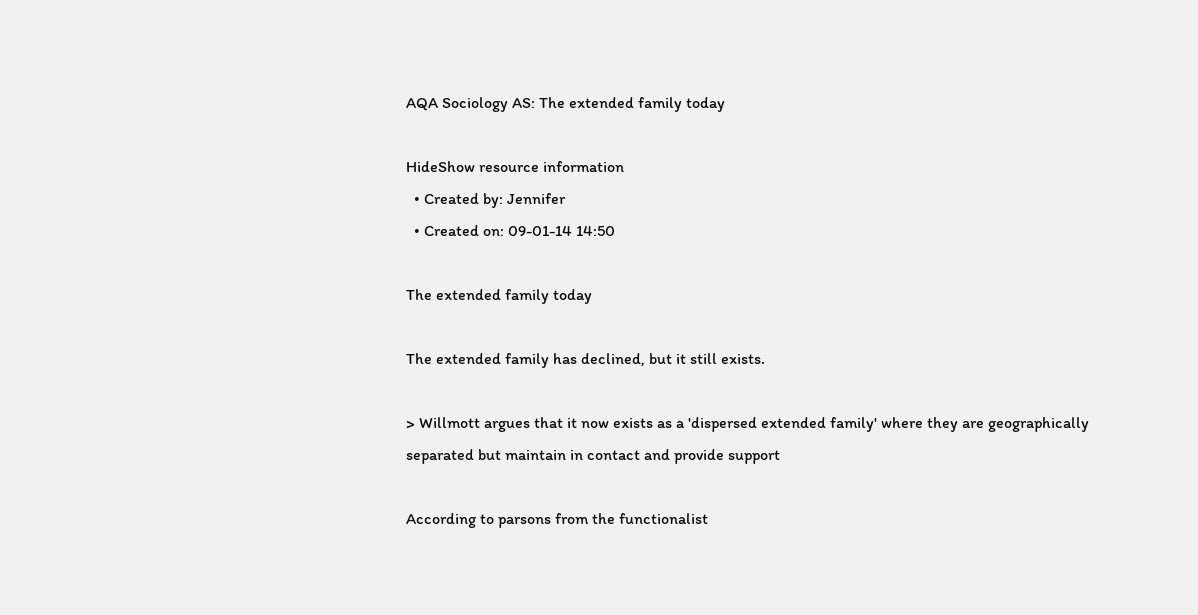AQA Sociology AS: The extended family today

HideShow resource information
  • Created by: Jennifer
  • Created on: 09-01-14 14:50

The extended family today

The extended family has declined, but it still exists.

> Willmott argues that it now exists as a 'dispersed extended family' where they are geographically separated but maintain in contact and provide support

According to parsons from the functionalist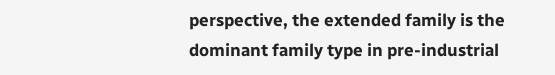perspective, the extended family is the dominant family type in pre-industrial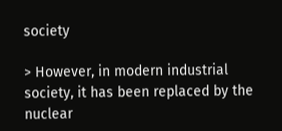society

> However, in modern industrial society, it has been replaced by the nuclear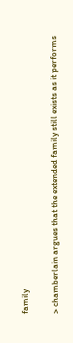family

> chamberlain argues that the extended family still exists as it performs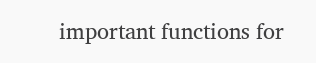important functions for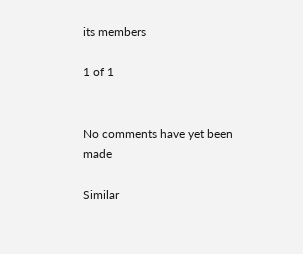its members

1 of 1


No comments have yet been made

Similar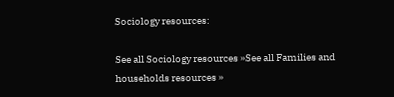Sociology resources:

See all Sociology resources »See all Families and households resources »